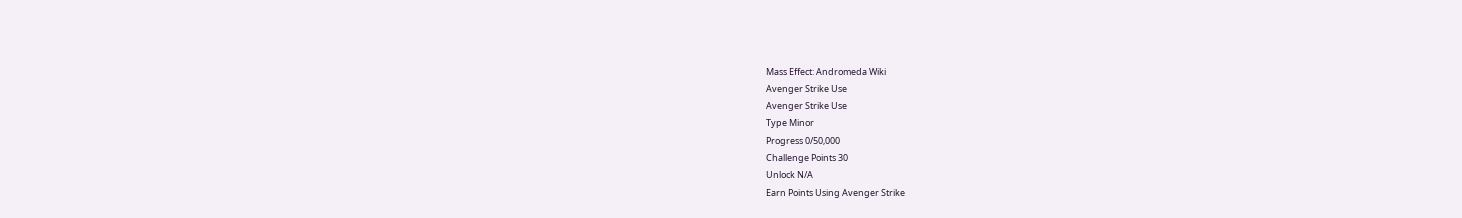Mass Effect: Andromeda Wiki
Avenger Strike Use
Avenger Strike Use
Type Minor
Progress 0/50,000
Challenge Points 30
Unlock N/A
Earn Points Using Avenger Strike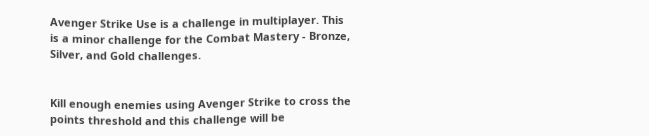Avenger Strike Use is a challenge in multiplayer. This is a minor challenge for the Combat Mastery - Bronze, Silver, and Gold challenges.


Kill enough enemies using Avenger Strike to cross the points threshold and this challenge will be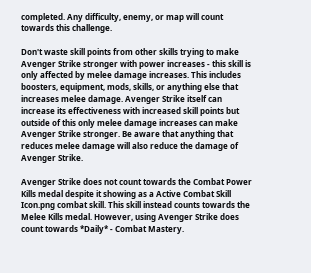completed. Any difficulty, enemy, or map will count towards this challenge.

Don't waste skill points from other skills trying to make Avenger Strike stronger with power increases - this skill is only affected by melee damage increases. This includes boosters, equipment, mods, skills, or anything else that increases melee damage. Avenger Strike itself can increase its effectiveness with increased skill points but outside of this only melee damage increases can make Avenger Strike stronger. Be aware that anything that reduces melee damage will also reduce the damage of Avenger Strike.

Avenger Strike does not count towards the Combat Power Kills medal despite it showing as a Active Combat Skill Icon.png combat skill. This skill instead counts towards the Melee Kills medal. However, using Avenger Strike does count towards *Daily* - Combat Mastery.